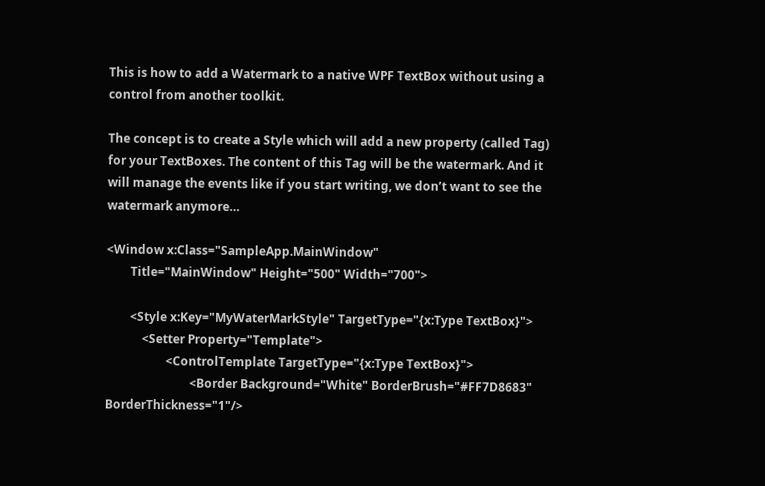This is how to add a Watermark to a native WPF TextBox without using a control from another toolkit.

The concept is to create a Style which will add a new property (called Tag) for your TextBoxes. The content of this Tag will be the watermark. And it will manage the events like if you start writing, we don’t want to see the watermark anymore…

<Window x:Class="SampleApp.MainWindow"
        Title="MainWindow" Height="500" Width="700">

        <Style x:Key="MyWaterMarkStyle" TargetType="{x:Type TextBox}">
            <Setter Property="Template">
                    <ControlTemplate TargetType="{x:Type TextBox}">
                            <Border Background="White" BorderBrush="#FF7D8683" BorderThickness="1"/>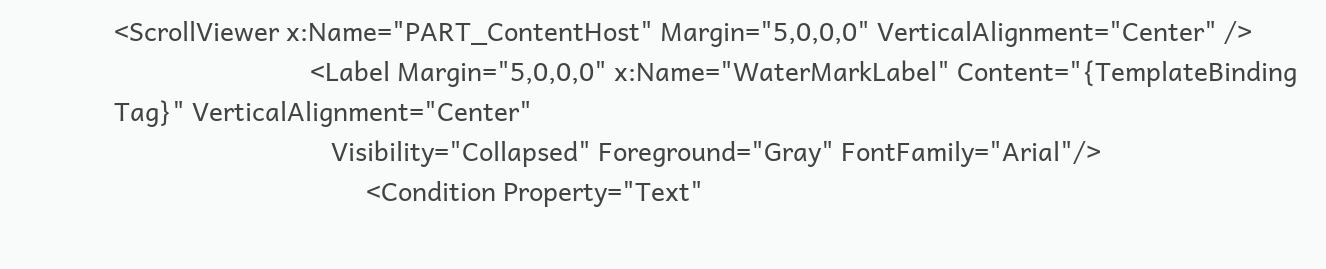<ScrollViewer x:Name="PART_ContentHost" Margin="5,0,0,0" VerticalAlignment="Center" />
                            <Label Margin="5,0,0,0" x:Name="WaterMarkLabel" Content="{TemplateBinding Tag}" VerticalAlignment="Center"
                               Visibility="Collapsed" Foreground="Gray" FontFamily="Arial"/>
                                    <Condition Property="Text"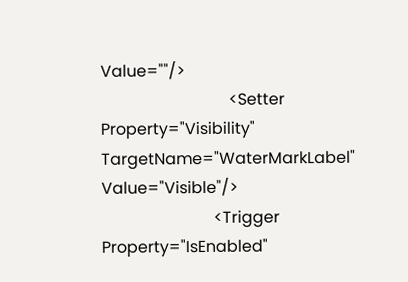Value=""/>
                                <Setter Property="Visibility" TargetName="WaterMarkLabel" Value="Visible"/>
                            <Trigger Property="IsEnabled"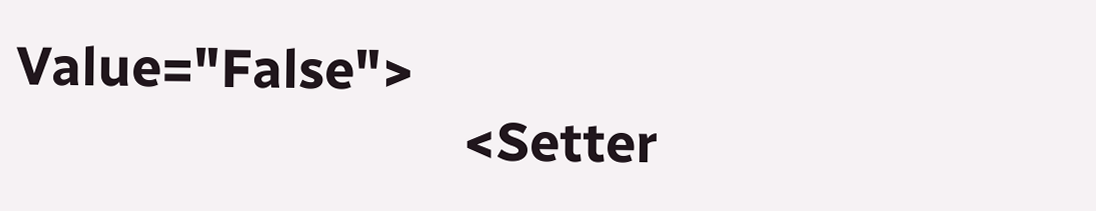Value="False">
                                <Setter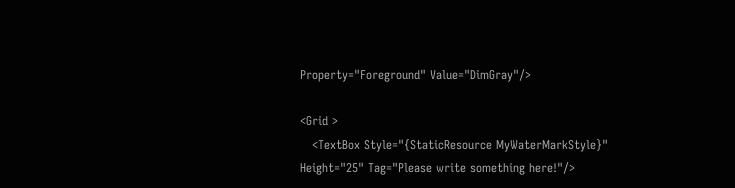Property="Foreground" Value="DimGray"/>

<Grid >
   <TextBox Style="{StaticResource MyWaterMarkStyle}" Height="25" Tag="Please write something here!"/>